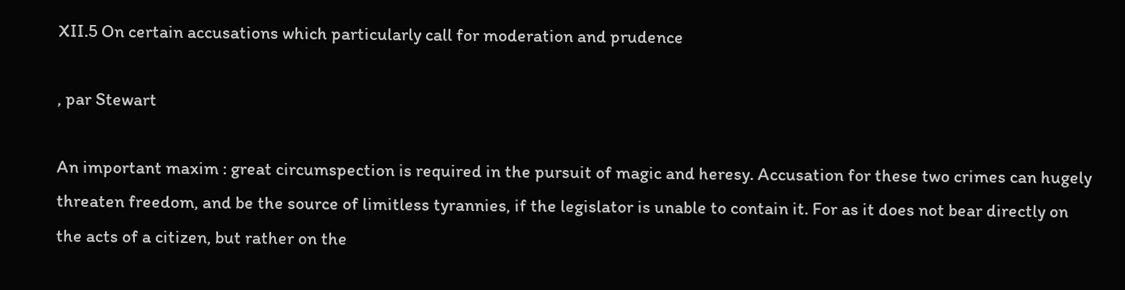XII.5 On certain accusations which particularly call for moderation and prudence

, par Stewart

An important maxim : great circumspection is required in the pursuit of magic and heresy. Accusation for these two crimes can hugely threaten freedom, and be the source of limitless tyrannies, if the legislator is unable to contain it. For as it does not bear directly on the acts of a citizen, but rather on the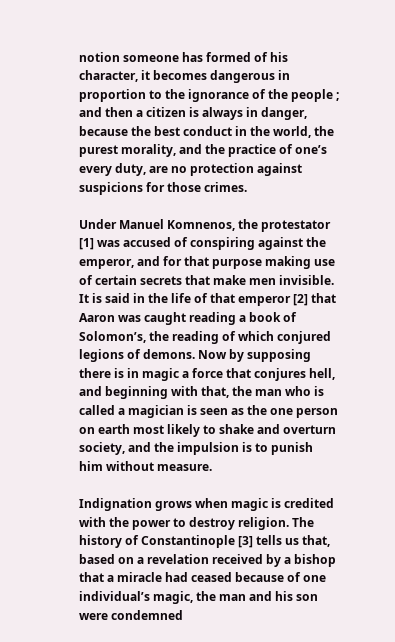notion someone has formed of his character, it becomes dangerous in proportion to the ignorance of the people ; and then a citizen is always in danger, because the best conduct in the world, the purest morality, and the practice of one’s every duty, are no protection against suspicions for those crimes.

Under Manuel Komnenos, the protestator [1] was accused of conspiring against the emperor, and for that purpose making use of certain secrets that make men invisible. It is said in the life of that emperor [2] that Aaron was caught reading a book of Solomon’s, the reading of which conjured legions of demons. Now by supposing there is in magic a force that conjures hell, and beginning with that, the man who is called a magician is seen as the one person on earth most likely to shake and overturn society, and the impulsion is to punish him without measure.

Indignation grows when magic is credited with the power to destroy religion. The history of Constantinople [3] tells us that, based on a revelation received by a bishop that a miracle had ceased because of one individual’s magic, the man and his son were condemned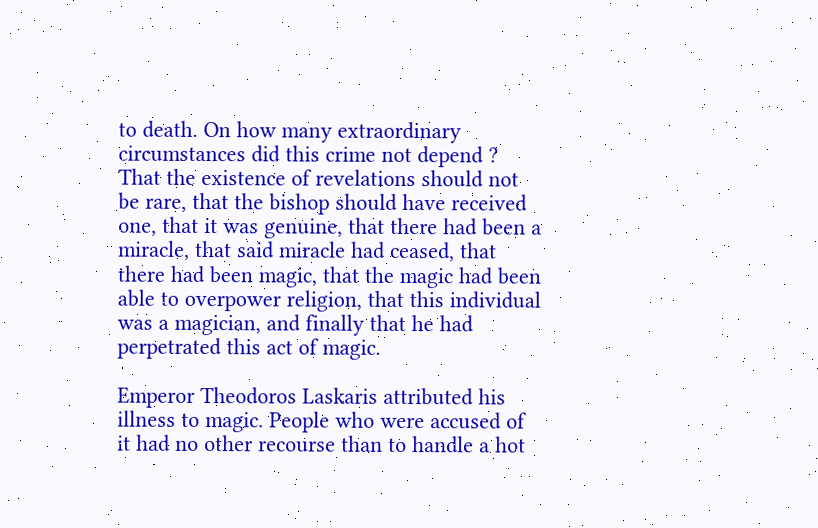to death. On how many extraordinary circumstances did this crime not depend ? That the existence of revelations should not be rare, that the bishop should have received one, that it was genuine, that there had been a miracle, that said miracle had ceased, that there had been magic, that the magic had been able to overpower religion, that this individual was a magician, and finally that he had perpetrated this act of magic.

Emperor Theodoros Laskaris attributed his illness to magic. People who were accused of it had no other recourse than to handle a hot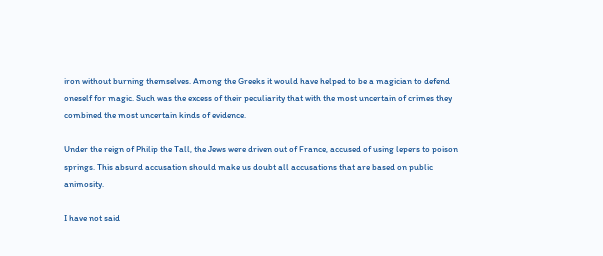iron without burning themselves. Among the Greeks it would have helped to be a magician to defend oneself for magic. Such was the excess of their peculiarity that with the most uncertain of crimes they combined the most uncertain kinds of evidence.

Under the reign of Philip the Tall, the Jews were driven out of France, accused of using lepers to poison springs. This absurd accusation should make us doubt all accusations that are based on public animosity.

I have not said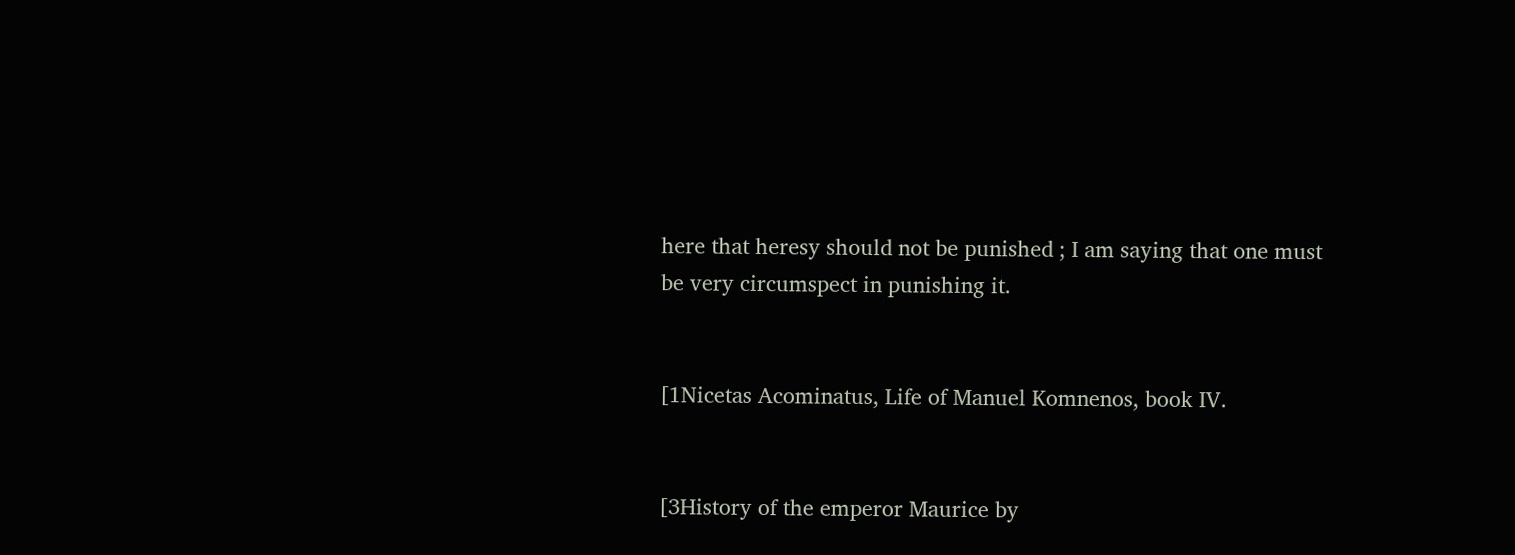here that heresy should not be punished ; I am saying that one must be very circumspect in punishing it.


[1Nicetas Acominatus, Life of Manuel Komnenos, book IV.


[3History of the emperor Maurice by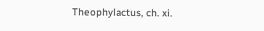Theophylactus, ch. xi.